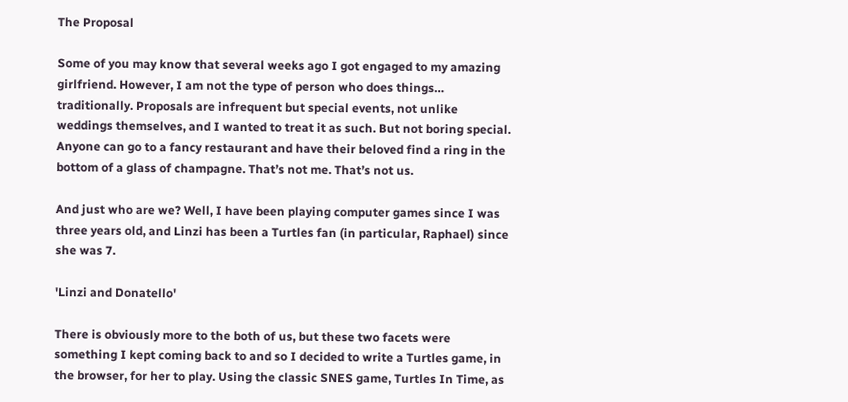The Proposal

Some of you may know that several weeks ago I got engaged to my amazing girlfriend. However, I am not the type of person who does things… traditionally. Proposals are infrequent but special events, not unlike weddings themselves, and I wanted to treat it as such. But not boring special. Anyone can go to a fancy restaurant and have their beloved find a ring in the bottom of a glass of champagne. That’s not me. That’s not us.

And just who are we? Well, I have been playing computer games since I was three years old, and Linzi has been a Turtles fan (in particular, Raphael) since she was 7.

'Linzi and Donatello'

There is obviously more to the both of us, but these two facets were something I kept coming back to and so I decided to write a Turtles game, in the browser, for her to play. Using the classic SNES game, Turtles In Time, as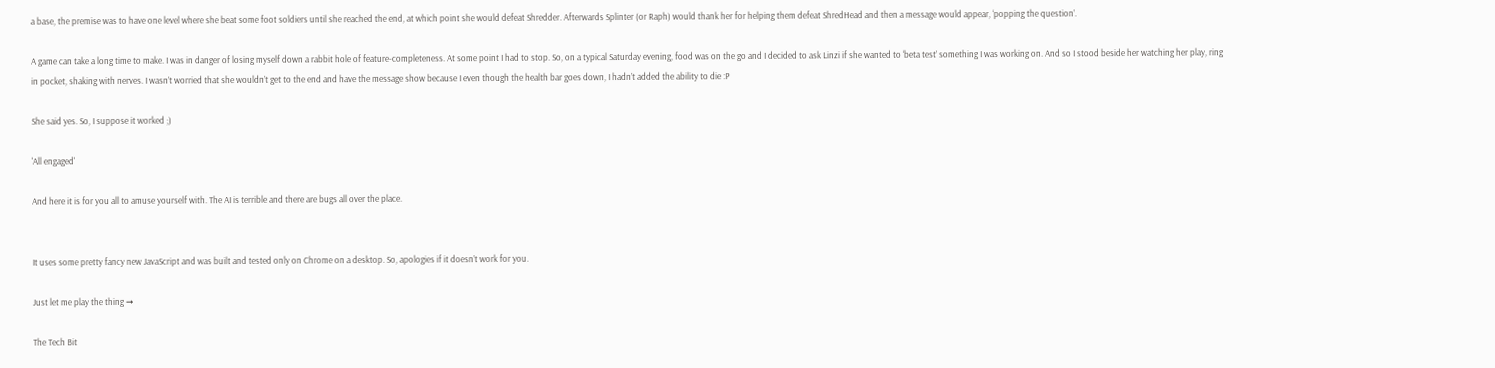a base, the premise was to have one level where she beat some foot soldiers until she reached the end, at which point she would defeat Shredder. Afterwards Splinter (or Raph) would thank her for helping them defeat ShredHead and then a message would appear, ‘popping the question’.

A game can take a long time to make. I was in danger of losing myself down a rabbit hole of feature-completeness. At some point I had to stop. So, on a typical Saturday evening, food was on the go and I decided to ask Linzi if she wanted to ‘beta test’ something I was working on. And so I stood beside her watching her play, ring in pocket, shaking with nerves. I wasn’t worried that she wouldn’t get to the end and have the message show because I even though the health bar goes down, I hadn’t added the ability to die :P

She said yes. So, I suppose it worked ;)

'All engaged'

And here it is for you all to amuse yourself with. The AI is terrible and there are bugs all over the place.


It uses some pretty fancy new JavaScript and was built and tested only on Chrome on a desktop. So, apologies if it doesn’t work for you.

Just let me play the thing ➞

The Tech Bit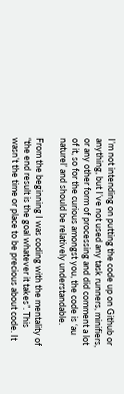I’m not intending on putting the code up on Github or anything, but I’ve not used any task runners, minifiers, or any other form of processing and did comment a lot of it, so for the curious amongst you, the code is ‘au naturel’ and should be relatively understandable.

From the beginning I was coding with the mentality of “the end result is the goal whatever it takes”. This wasn’t the time or place to be precious about code. It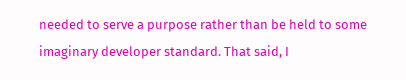needed to serve a purpose rather than be held to some imaginary developer standard. That said, I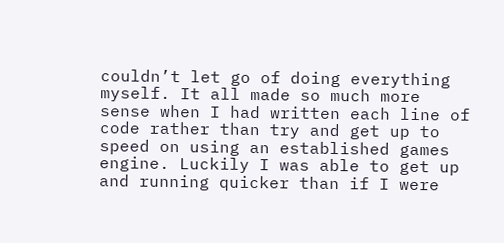couldn’t let go of doing everything myself. It all made so much more sense when I had written each line of code rather than try and get up to speed on using an established games engine. Luckily I was able to get up and running quicker than if I were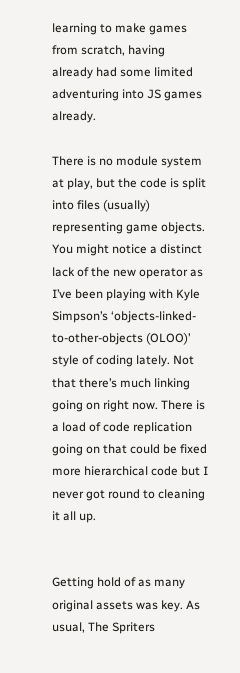learning to make games from scratch, having already had some limited adventuring into JS games already.

There is no module system at play, but the code is split into files (usually) representing game objects. You might notice a distinct lack of the new operator as I’ve been playing with Kyle Simpson’s ‘objects-linked-to-other-objects (OLOO)’ style of coding lately. Not that there’s much linking going on right now. There is a load of code replication going on that could be fixed more hierarchical code but I never got round to cleaning it all up.


Getting hold of as many original assets was key. As usual, The Spriters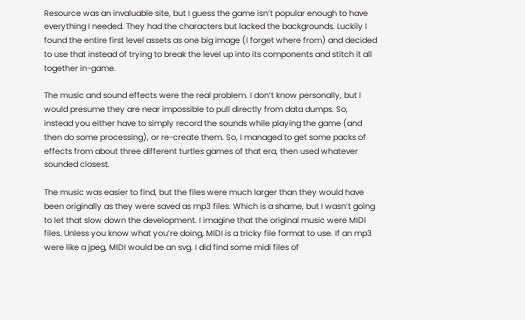Resource was an invaluable site, but I guess the game isn’t popular enough to have everything I needed. They had the characters but lacked the backgrounds. Luckily I found the entire first level assets as one big image (I forget where from) and decided to use that instead of trying to break the level up into its components and stitch it all together in-game.

The music and sound effects were the real problem. I don’t know personally, but I would presume they are near impossible to pull directly from data dumps. So, instead you either have to simply record the sounds while playing the game (and then do some processing), or re-create them. So, I managed to get some packs of effects from about three different turtles games of that era, then used whatever sounded closest.

The music was easier to find, but the files were much larger than they would have been originally as they were saved as mp3 files. Which is a shame, but I wasn’t going to let that slow down the development. I imagine that the original music were MIDI files. Unless you know what you’re doing, MIDI is a tricky file format to use. If an mp3 were like a jpeg, MIDI would be an svg. I did find some midi files of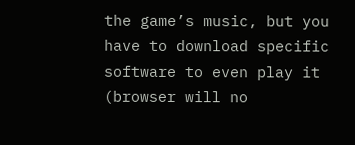the game’s music, but you have to download specific software to even play it (browser will no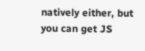natively either, but you can get JS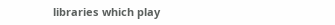libraries which play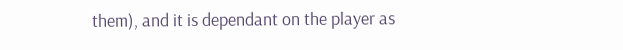them), and it is dependant on the player as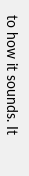to how it sounds. It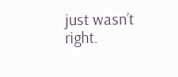just wasn’t right.